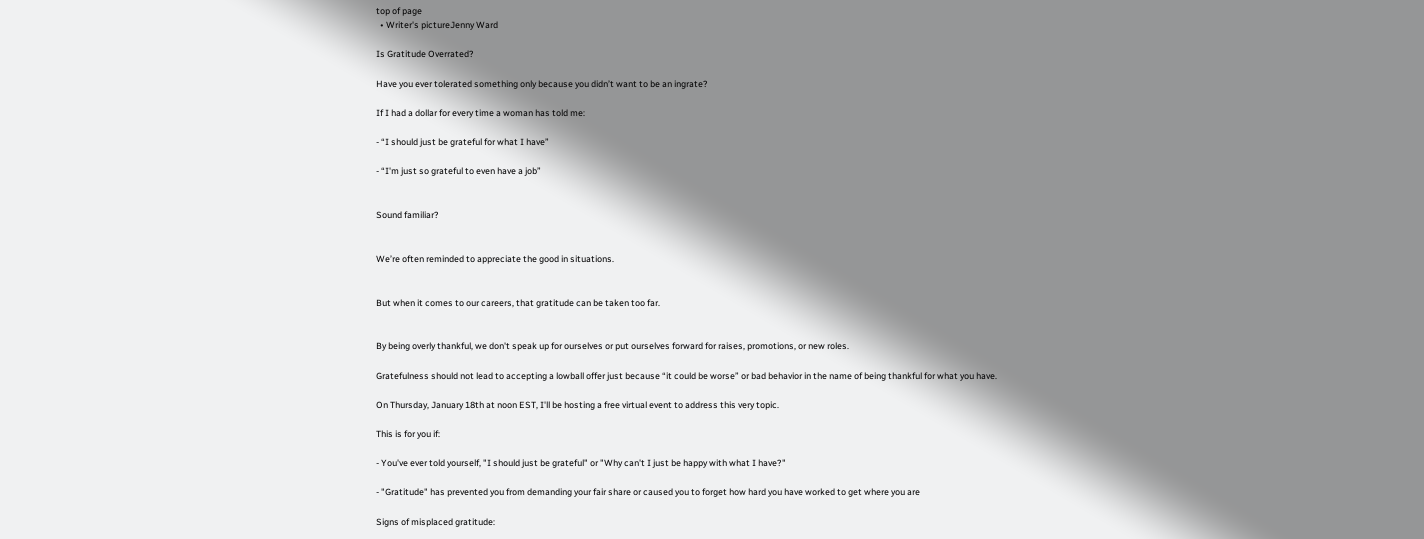top of page
  • Writer's pictureJenny Ward

Is Gratitude Overrated?

Have you ever tolerated something only because you didn’t want to be an ingrate?

If I had a dollar for every time a woman has told me:

- “I should just be grateful for what I have”

- “I'm just so grateful to even have a job”


Sound familiar?


We’re often reminded to appreciate the good in situations.


But when it comes to our careers, that gratitude can be taken too far.


By being overly thankful, we don't speak up for ourselves or put ourselves forward for raises, promotions, or new roles.

Gratefulness should not lead to accepting a lowball offer just because “it could be worse” or bad behavior in the name of being thankful for what you have.

On Thursday, January 18th at noon EST, I'll be hosting a free virtual event to address this very topic.

This is for you if:

- You've ever told yourself, "I should just be grateful" or "Why can't I just be happy with what I have?"

- "Gratitude" has prevented you from demanding your fair share or caused you to forget how hard you have worked to get where you are

Signs of misplaced gratitude: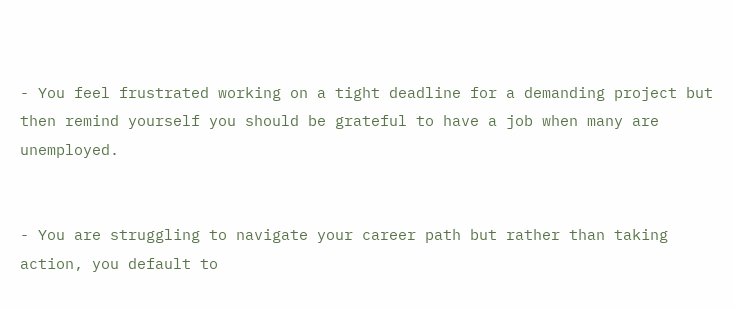- You feel frustrated working on a tight deadline for a demanding project but then remind yourself you should be grateful to have a job when many are unemployed.


- You are struggling to navigate your career path but rather than taking action, you default to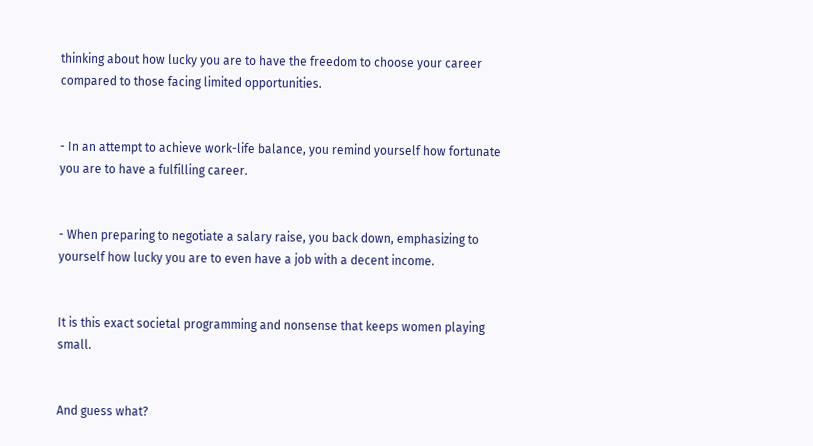thinking about how lucky you are to have the freedom to choose your career compared to those facing limited opportunities.


- In an attempt to achieve work-life balance, you remind yourself how fortunate you are to have a fulfilling career.


- When preparing to negotiate a salary raise, you back down, emphasizing to yourself how lucky you are to even have a job with a decent income.


It is this exact societal programming and nonsense that keeps women playing small.


And guess what?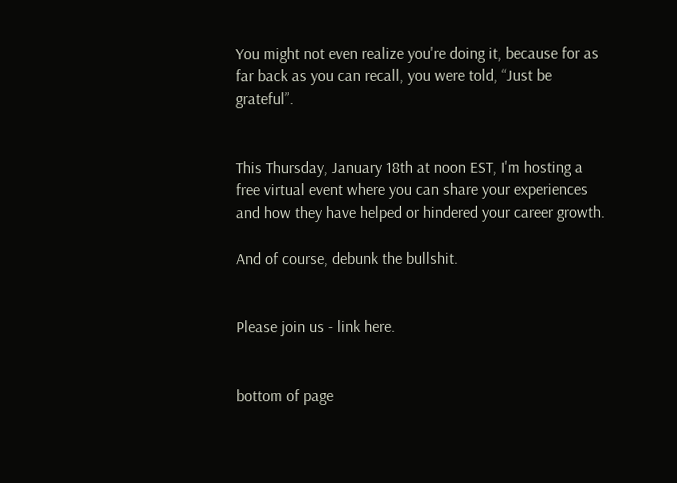You might not even realize you're doing it, because for as far back as you can recall, you were told, “Just be grateful”.


This Thursday, January 18th at noon EST, I'm hosting a free virtual event where you can share your experiences and how they have helped or hindered your career growth.

And of course, debunk the bullshit.


Please join us - link here.


bottom of page